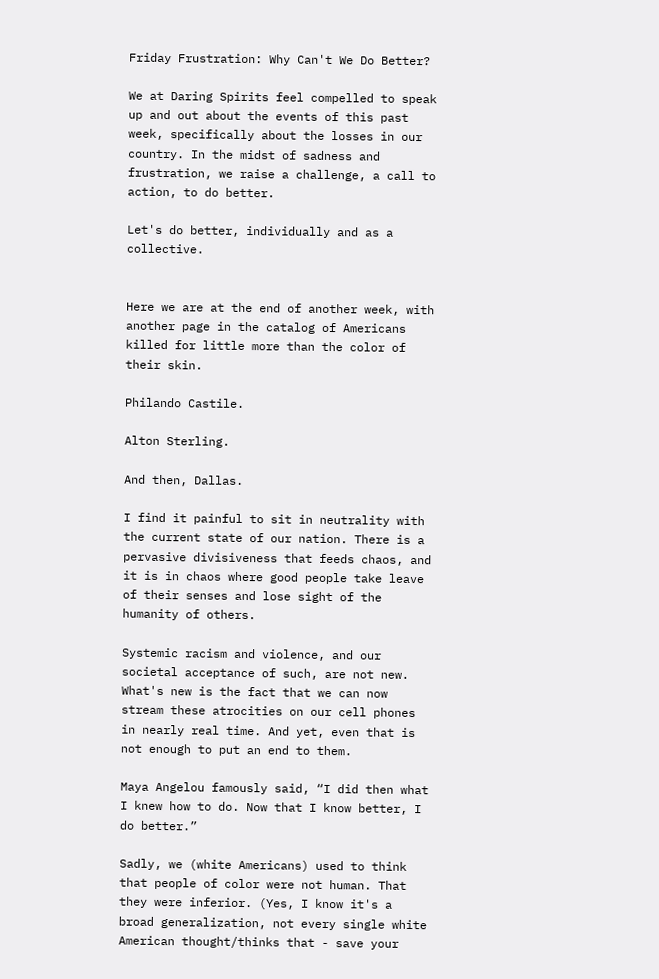Friday Frustration: Why Can't We Do Better?

We at Daring Spirits feel compelled to speak up and out about the events of this past week, specifically about the losses in our country. In the midst of sadness and frustration, we raise a challenge, a call to action, to do better.

Let's do better, individually and as a collective.


Here we are at the end of another week, with another page in the catalog of Americans killed for little more than the color of their skin.

Philando Castile.

Alton Sterling.

And then, Dallas.

I find it painful to sit in neutrality with the current state of our nation. There is a pervasive divisiveness that feeds chaos, and it is in chaos where good people take leave of their senses and lose sight of the humanity of others.

Systemic racism and violence, and our societal acceptance of such, are not new. What's new is the fact that we can now stream these atrocities on our cell phones in nearly real time. And yet, even that is not enough to put an end to them.

Maya Angelou famously said, “I did then what I knew how to do. Now that I know better, I do better.”

Sadly, we (white Americans) used to think that people of color were not human. That they were inferior. (Yes, I know it's a broad generalization, not every single white American thought/thinks that - save your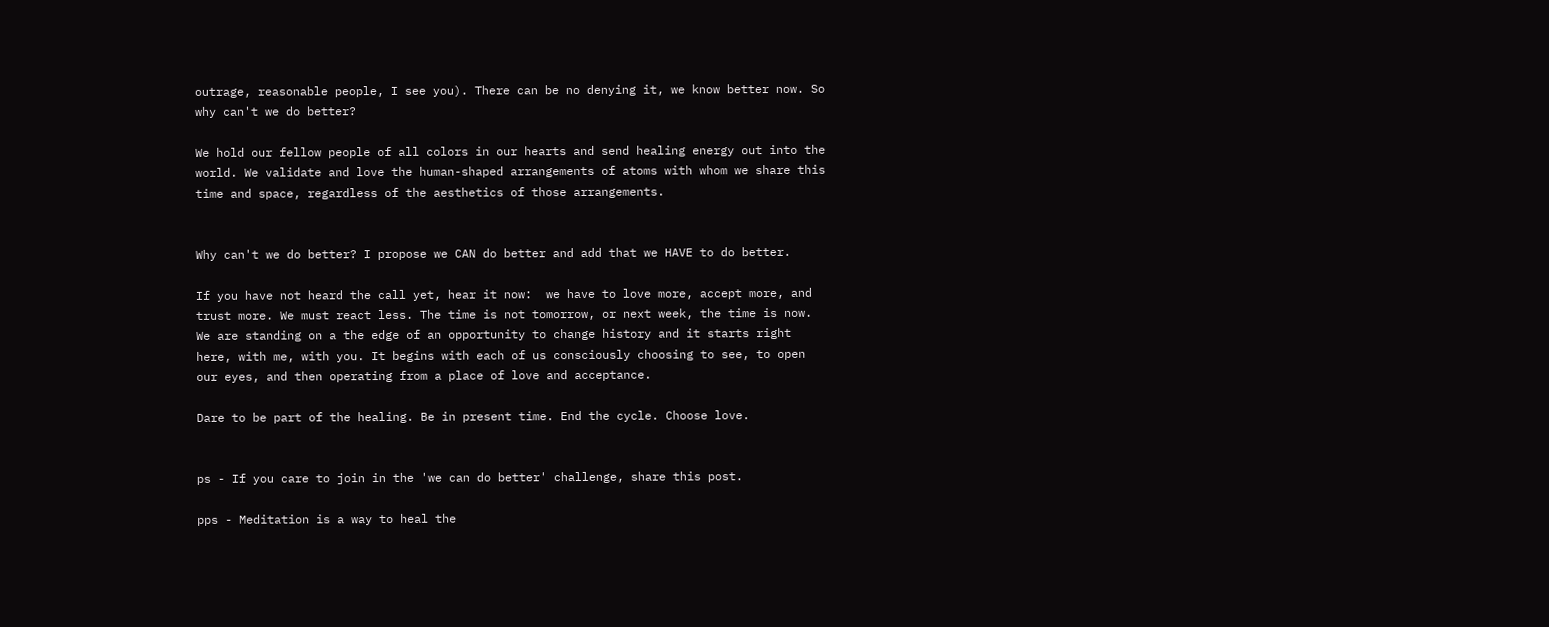outrage, reasonable people, I see you). There can be no denying it, we know better now. So why can't we do better?

We hold our fellow people of all colors in our hearts and send healing energy out into the world. We validate and love the human-shaped arrangements of atoms with whom we share this time and space, regardless of the aesthetics of those arrangements.


Why can't we do better? I propose we CAN do better and add that we HAVE to do better.

If you have not heard the call yet, hear it now:  we have to love more, accept more, and trust more. We must react less. The time is not tomorrow, or next week, the time is now. We are standing on a the edge of an opportunity to change history and it starts right here, with me, with you. It begins with each of us consciously choosing to see, to open our eyes, and then operating from a place of love and acceptance.

Dare to be part of the healing. Be in present time. End the cycle. Choose love.


ps - If you care to join in the 'we can do better' challenge, share this post.

pps - Meditation is a way to heal the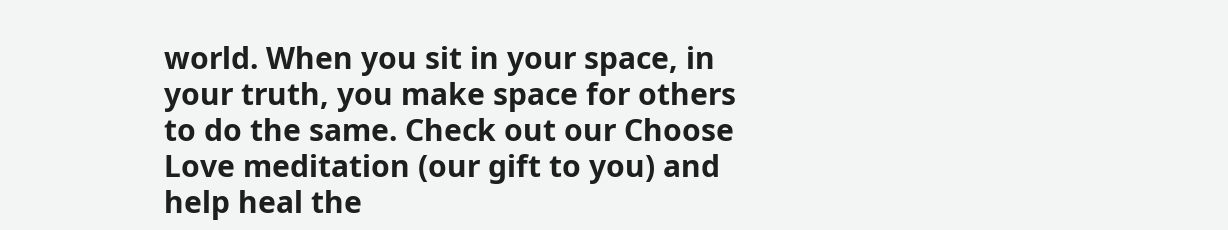world. When you sit in your space, in your truth, you make space for others to do the same. Check out our Choose Love meditation (our gift to you) and help heal the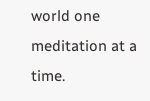world one meditation at a time.